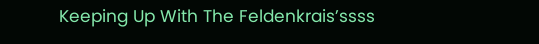Keeping Up With The Feldenkrais’ssss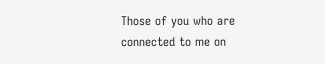Those of you who are connected to me on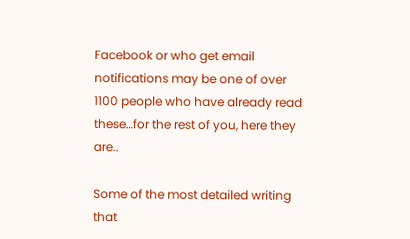Facebook or who get email notifications may be one of over 1100 people who have already read these…for the rest of you, here they are..

Some of the most detailed writing that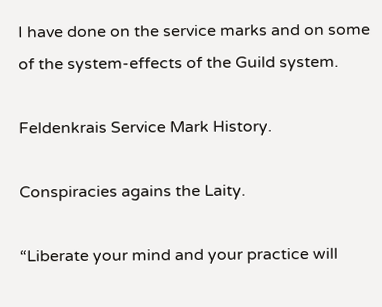I have done on the service marks and on some of the system-effects of the Guild system.

Feldenkrais Service Mark History.

Conspiracies agains the Laity.

“Liberate your mind and your practice will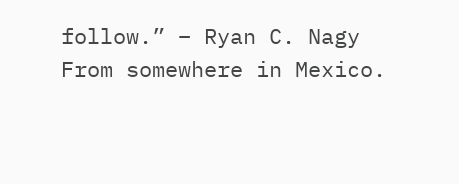follow.” – Ryan C. Nagy
From somewhere in Mexico.